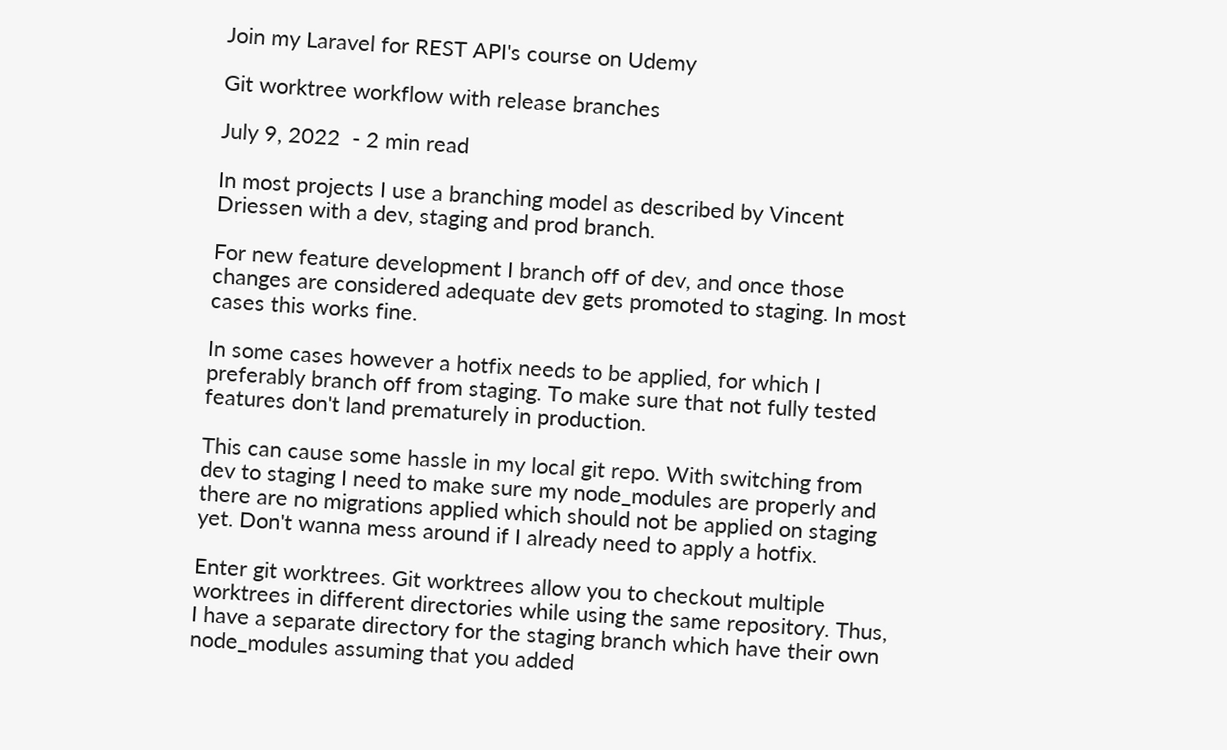Join my Laravel for REST API's course on Udemy

Git worktree workflow with release branches

July 9, 2022  ‐ 2 min read

In most projects I use a branching model as described by Vincent Driessen with a dev, staging and prod branch.

For new feature development I branch off of dev, and once those changes are considered adequate dev gets promoted to staging. In most cases this works fine.

In some cases however a hotfix needs to be applied, for which I preferably branch off from staging. To make sure that not fully tested features don't land prematurely in production.

This can cause some hassle in my local git repo. With switching from dev to staging I need to make sure my node_modules are properly and there are no migrations applied which should not be applied on staging yet. Don't wanna mess around if I already need to apply a hotfix.

Enter git worktrees. Git worktrees allow you to checkout multiple worktrees in different directories while using the same repository. Thus, I have a separate directory for the staging branch which have their own node_modules assuming that you added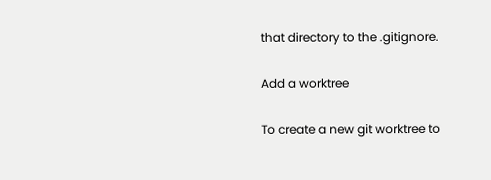that directory to the .gitignore.

Add a worktree

To create a new git worktree to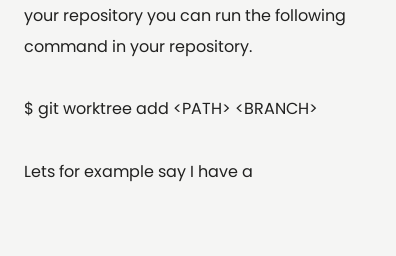your repository you can run the following command in your repository.

$ git worktree add <PATH> <BRANCH>

Lets for example say I have a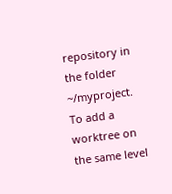repository in the folder ~/myproject. To add a worktree on the same level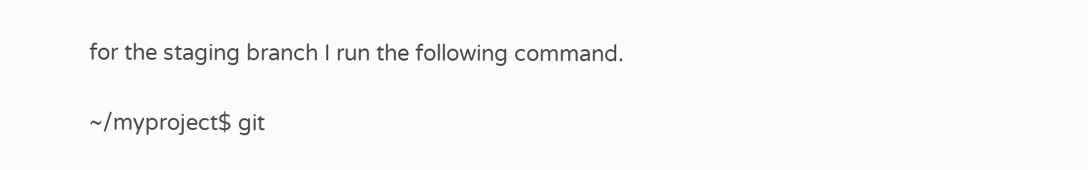for the staging branch I run the following command.

~/myproject$ git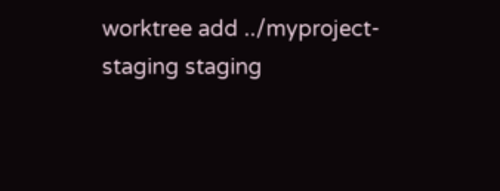worktree add ../myproject-staging staging